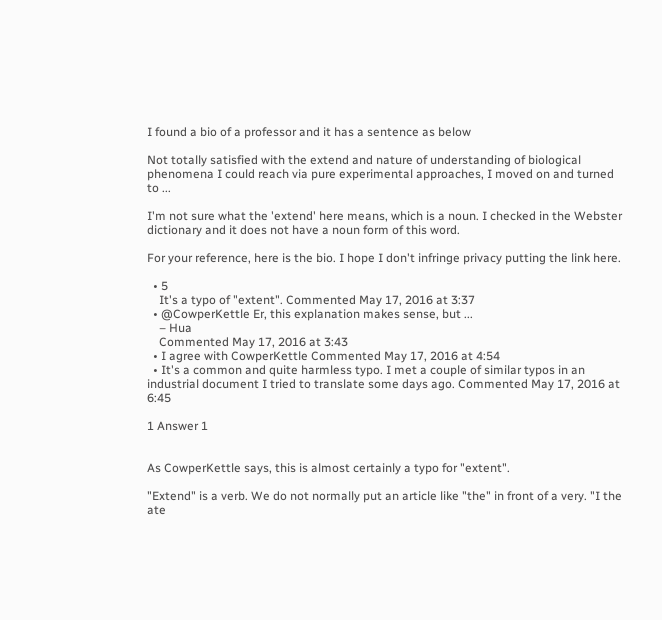I found a bio of a professor and it has a sentence as below

Not totally satisfied with the extend and nature of understanding of biological phenomena I could reach via pure experimental approaches, I moved on and turned to ...

I'm not sure what the 'extend' here means, which is a noun. I checked in the Webster dictionary and it does not have a noun form of this word.

For your reference, here is the bio. I hope I don't infringe privacy putting the link here.

  • 5
    It's a typo of "extent". Commented May 17, 2016 at 3:37
  • @CowperKettle Er, this explanation makes sense, but ...
    – Hua
    Commented May 17, 2016 at 3:43
  • I agree with CowperKettle Commented May 17, 2016 at 4:54
  • It's a common and quite harmless typo. I met a couple of similar typos in an industrial document I tried to translate some days ago. Commented May 17, 2016 at 6:45

1 Answer 1


As CowperKettle says, this is almost certainly a typo for "extent".

"Extend" is a verb. We do not normally put an article like "the" in front of a very. "I the ate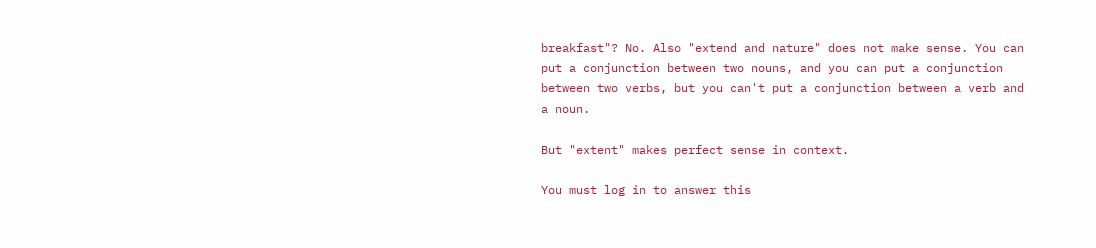breakfast"? No. Also "extend and nature" does not make sense. You can put a conjunction between two nouns, and you can put a conjunction between two verbs, but you can't put a conjunction between a verb and a noun.

But "extent" makes perfect sense in context.

You must log in to answer this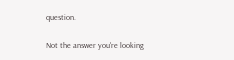question.

Not the answer you're looking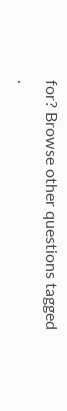for? Browse other questions tagged .